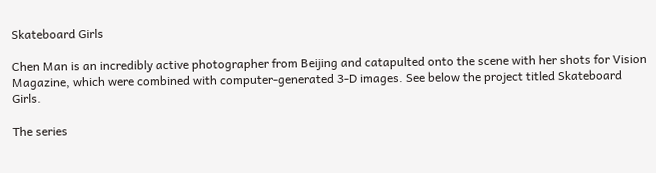Skateboard Girls

Chen Man is an incredibly active photographer from Beijing and catapulted onto the scene with her shots for Vision Magazine, which were combined with computer-generated 3-D images. See below the project titled Skateboard Girls.

The series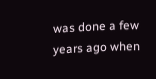was done a few years ago when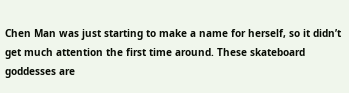Chen Man was just starting to make a name for herself, so it didn’t get much attention the first time around. These skateboard goddesses are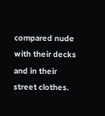compared nude with their decks and in their street clothes.